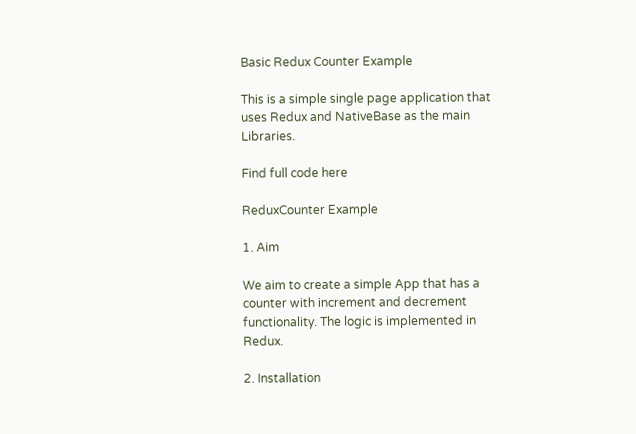Basic Redux Counter Example

This is a simple single page application that uses Redux and NativeBase as the main Libraries.

Find full code here

ReduxCounter Example

1. Aim

We aim to create a simple App that has a counter with increment and decrement functionality. The logic is implemented in Redux.

2. Installation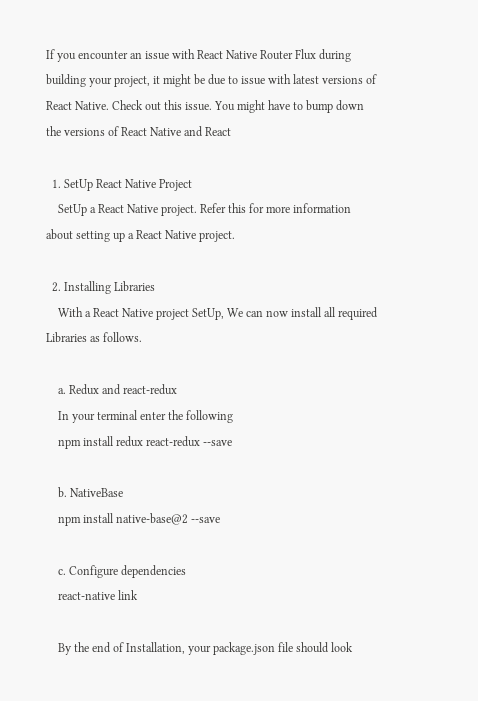If you encounter an issue with React Native Router Flux during building your project, it might be due to issue with latest versions of React Native. Check out this issue. You might have to bump down the versions of React Native and React

  1. SetUp React Native Project
    SetUp a React Native project. Refer this for more information about setting up a React Native project.

  2. Installing Libraries
    With a React Native project SetUp, We can now install all required Libraries as follows.

    a. Redux and react-redux
    In your terminal enter the following
    npm install redux react-redux --save

    b. NativeBase
    npm install native-base@2 --save

    c. Configure dependencies
    react-native link

    By the end of Installation, your package.json file should look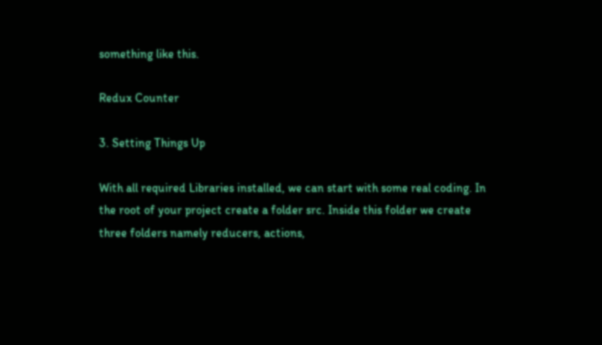something like this.

Redux Counter

3. Setting Things Up

With all required Libraries installed, we can start with some real coding. In the root of your project create a folder src. Inside this folder we create three folders namely reducers, actions,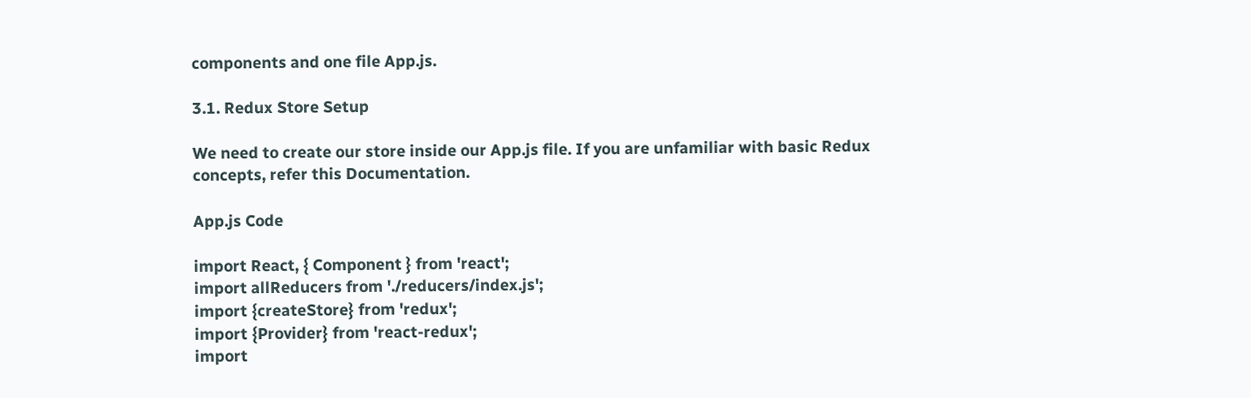components and one file App.js.

3.1. Redux Store Setup

We need to create our store inside our App.js file. If you are unfamiliar with basic Redux concepts, refer this Documentation.

App.js Code

import React, { Component } from 'react';
import allReducers from './reducers/index.js';
import {createStore} from 'redux';
import {Provider} from 'react-redux';
import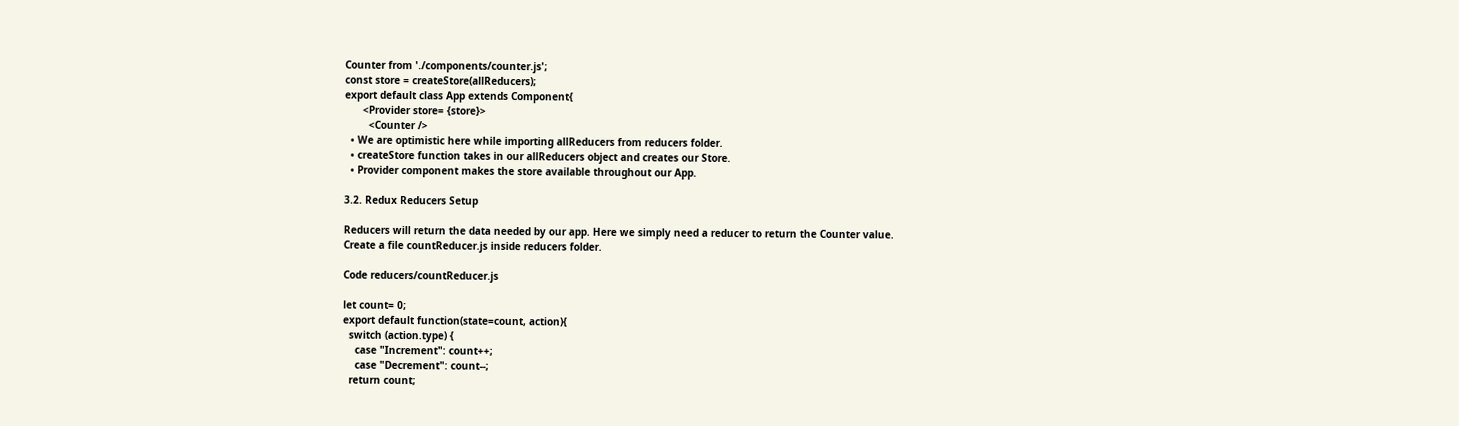Counter from './components/counter.js';
const store = createStore(allReducers);
export default class App extends Component{
      <Provider store= {store}>
        <Counter />
  • We are optimistic here while importing allReducers from reducers folder.
  • createStore function takes in our allReducers object and creates our Store.
  • Provider component makes the store available throughout our App.

3.2. Redux Reducers Setup

Reducers will return the data needed by our app. Here we simply need a reducer to return the Counter value.
Create a file countReducer.js inside reducers folder.

Code reducers/countReducer.js

let count= 0;
export default function(state=count, action){
  switch (action.type) {
    case "Increment": count++;
    case "Decrement": count--;
  return count;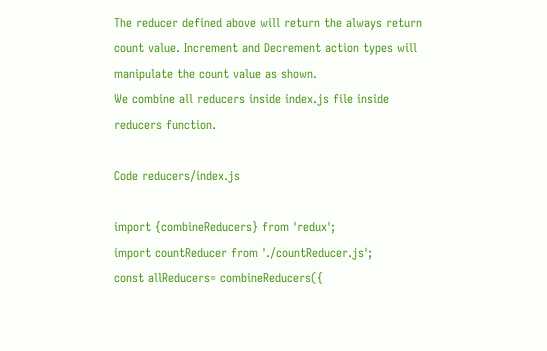The reducer defined above will return the always return count value. Increment and Decrement action types will manipulate the count value as shown.
We combine all reducers inside index.js file inside reducers function.

Code reducers/index.js

import {combineReducers} from 'redux';
import countReducer from './countReducer.js';
const allReducers= combineReducers({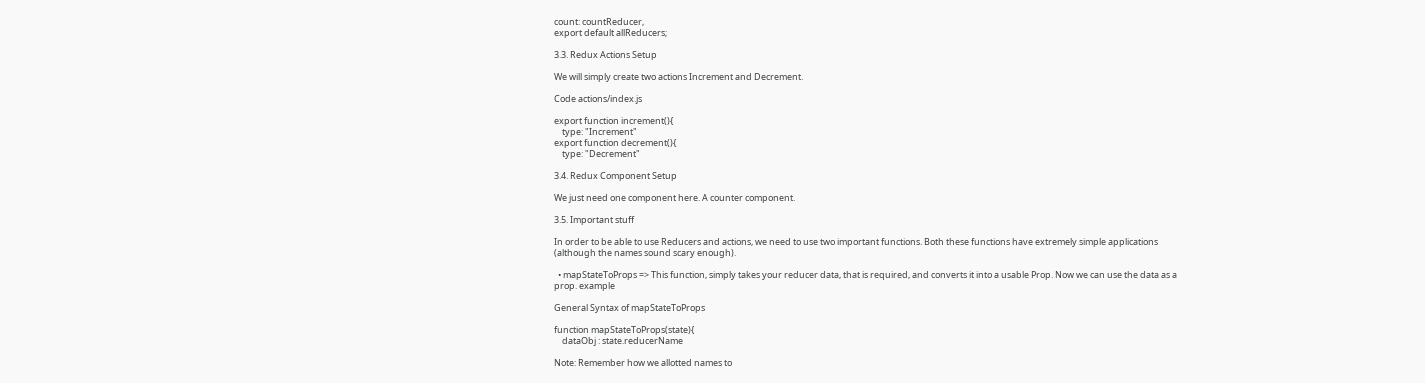count: countReducer,
export default allReducers;

3.3. Redux Actions Setup

We will simply create two actions Increment and Decrement.

Code actions/index.js

export function increment(){
    type: "Increment"
export function decrement(){
    type: "Decrement"

3.4. Redux Component Setup

We just need one component here. A counter component.

3.5. Important stuff

In order to be able to use Reducers and actions, we need to use two important functions. Both these functions have extremely simple applications (although the names sound scary enough).

  • mapStateToProps => This function, simply takes your reducer data, that is required, and converts it into a usable Prop. Now we can use the data as a prop. example

General Syntax of mapStateToProps

function mapStateToProps(state){
    dataObj : state.reducerName

Note: Remember how we allotted names to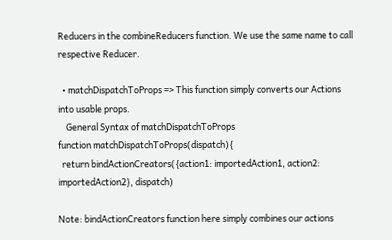Reducers in the combineReducers function. We use the same name to call respective Reducer.

  • matchDispatchToProps => This function simply converts our Actions into usable props.
    General Syntax of matchDispatchToProps
function matchDispatchToProps(dispatch){
  return bindActionCreators({action1: importedAction1, action2: importedAction2}, dispatch)

Note: bindActionCreators function here simply combines our actions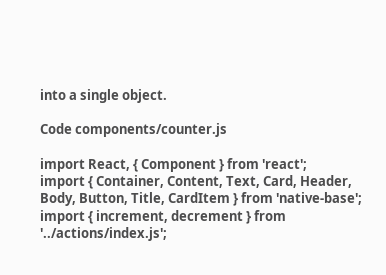into a single object.

Code components/counter.js

import React, { Component } from 'react';
import { Container, Content, Text, Card, Header, Body, Button, Title, CardItem } from 'native-base';
import { increment, decrement } from '../actions/index.js';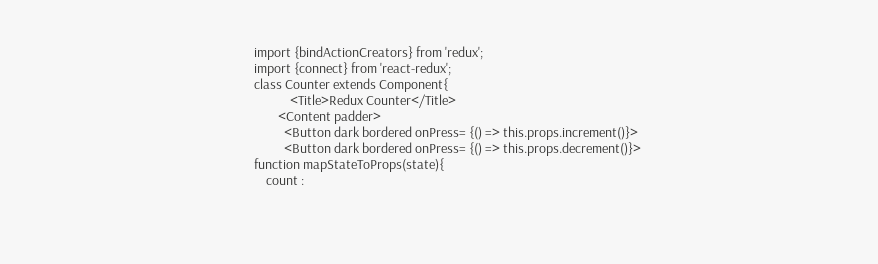import {bindActionCreators} from 'redux';
import {connect} from 'react-redux';
class Counter extends Component{
            <Title>Redux Counter</Title>
        <Content padder>
          <Button dark bordered onPress= {() => this.props.increment()}>
          <Button dark bordered onPress= {() => this.props.decrement()}>
function mapStateToProps(state){
    count :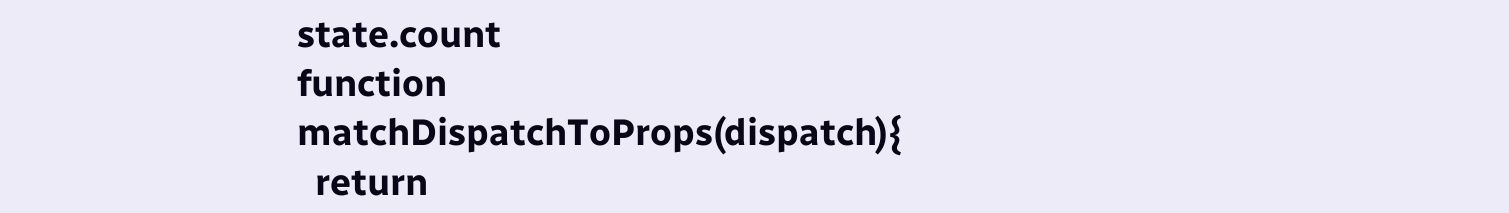state.count
function matchDispatchToProps(dispatch){
  return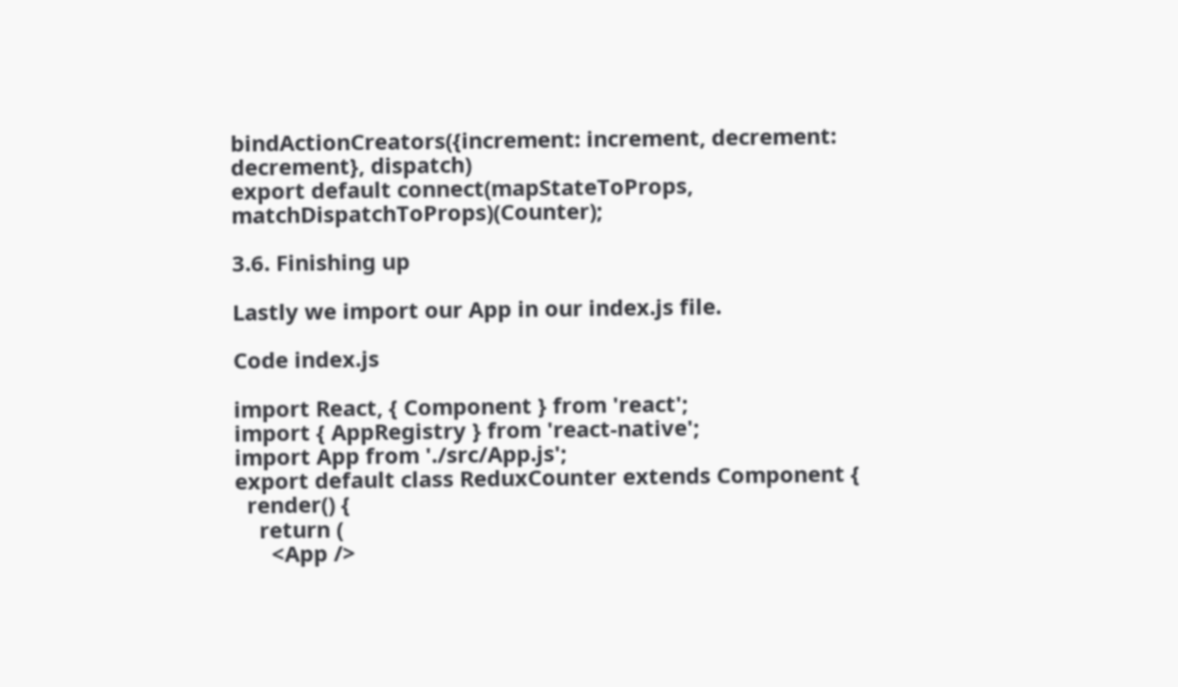bindActionCreators({increment: increment, decrement: decrement}, dispatch)
export default connect(mapStateToProps, matchDispatchToProps)(Counter);

3.6. Finishing up

Lastly we import our App in our index.js file.

Code index.js

import React, { Component } from 'react';
import { AppRegistry } from 'react-native';
import App from './src/App.js';
export default class ReduxCounter extends Component {
  render() {
    return (
      <App />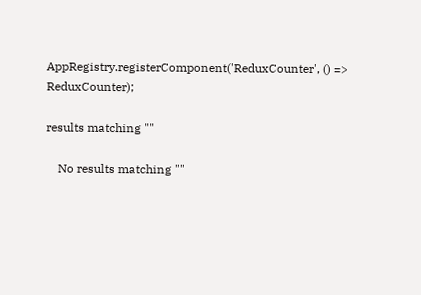AppRegistry.registerComponent('ReduxCounter', () => ReduxCounter);

results matching ""

    No results matching ""